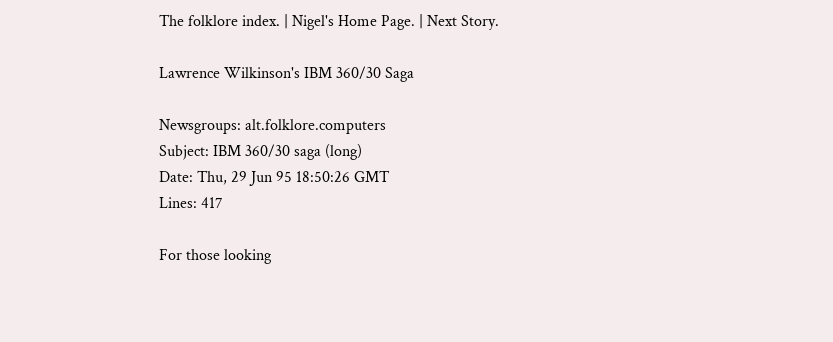The folklore index. | Nigel's Home Page. | Next Story.

Lawrence Wilkinson's IBM 360/30 Saga

Newsgroups: alt.folklore.computers
Subject: IBM 360/30 saga (long)
Date: Thu, 29 Jun 95 18:50:26 GMT
Lines: 417

For those looking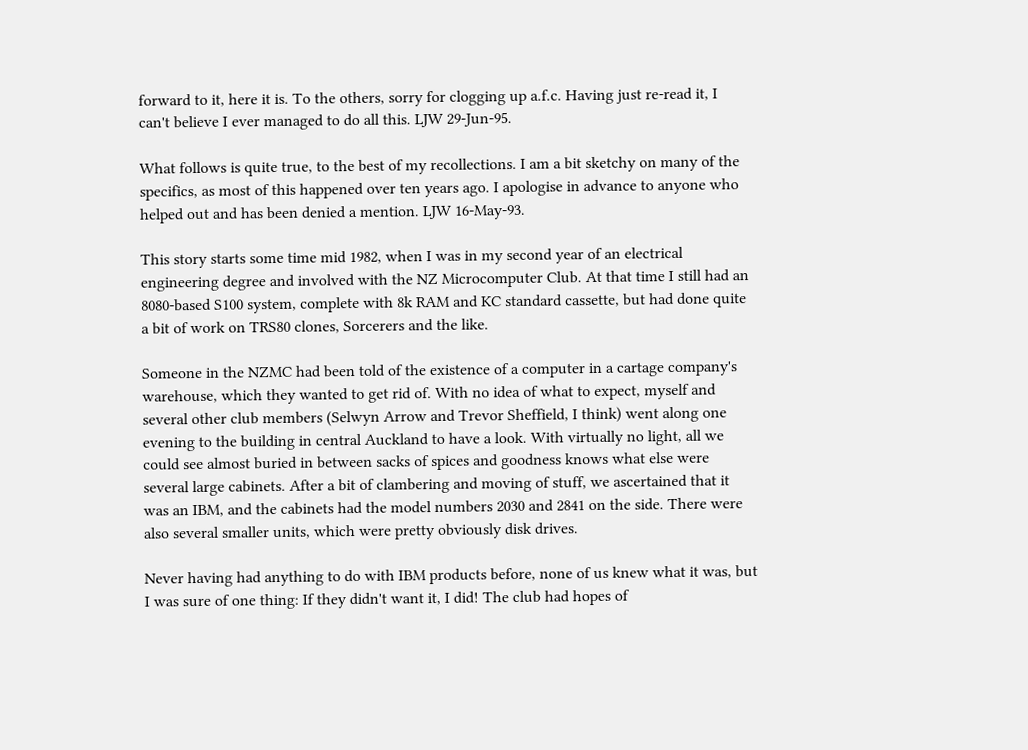forward to it, here it is. To the others, sorry for clogging up a.f.c. Having just re-read it, I can't believe I ever managed to do all this. LJW 29-Jun-95.

What follows is quite true, to the best of my recollections. I am a bit sketchy on many of the specifics, as most of this happened over ten years ago. I apologise in advance to anyone who helped out and has been denied a mention. LJW 16-May-93.

This story starts some time mid 1982, when I was in my second year of an electrical engineering degree and involved with the NZ Microcomputer Club. At that time I still had an 8080-based S100 system, complete with 8k RAM and KC standard cassette, but had done quite a bit of work on TRS80 clones, Sorcerers and the like.

Someone in the NZMC had been told of the existence of a computer in a cartage company's warehouse, which they wanted to get rid of. With no idea of what to expect, myself and several other club members (Selwyn Arrow and Trevor Sheffield, I think) went along one evening to the building in central Auckland to have a look. With virtually no light, all we could see almost buried in between sacks of spices and goodness knows what else were several large cabinets. After a bit of clambering and moving of stuff, we ascertained that it was an IBM, and the cabinets had the model numbers 2030 and 2841 on the side. There were also several smaller units, which were pretty obviously disk drives.

Never having had anything to do with IBM products before, none of us knew what it was, but I was sure of one thing: If they didn't want it, I did! The club had hopes of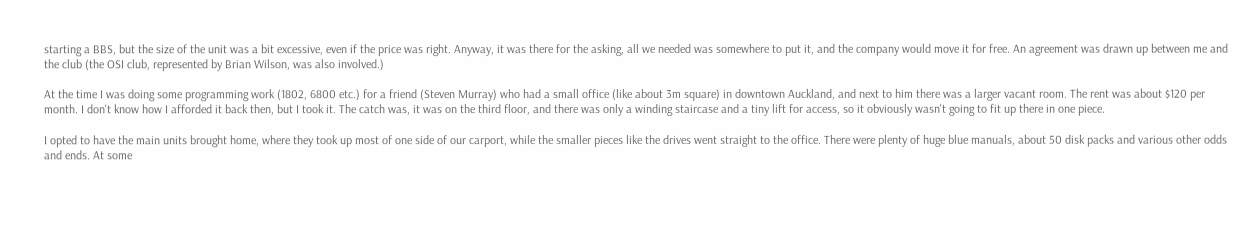starting a BBS, but the size of the unit was a bit excessive, even if the price was right. Anyway, it was there for the asking, all we needed was somewhere to put it, and the company would move it for free. An agreement was drawn up between me and the club (the OSI club, represented by Brian Wilson, was also involved.)

At the time I was doing some programming work (1802, 6800 etc.) for a friend (Steven Murray) who had a small office (like about 3m square) in downtown Auckland, and next to him there was a larger vacant room. The rent was about $120 per month. I don't know how I afforded it back then, but I took it. The catch was, it was on the third floor, and there was only a winding staircase and a tiny lift for access, so it obviously wasn't going to fit up there in one piece.

I opted to have the main units brought home, where they took up most of one side of our carport, while the smaller pieces like the drives went straight to the office. There were plenty of huge blue manuals, about 50 disk packs and various other odds and ends. At some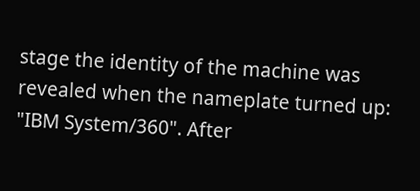stage the identity of the machine was revealed when the nameplate turned up: "IBM System/360". After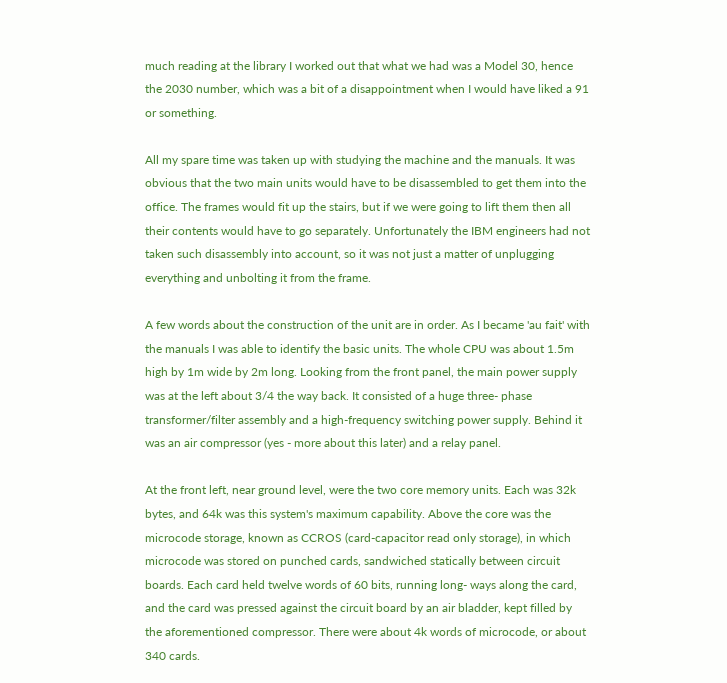much reading at the library I worked out that what we had was a Model 30, hence the 2030 number, which was a bit of a disappointment when I would have liked a 91 or something.

All my spare time was taken up with studying the machine and the manuals. It was obvious that the two main units would have to be disassembled to get them into the office. The frames would fit up the stairs, but if we were going to lift them then all their contents would have to go separately. Unfortunately the IBM engineers had not taken such disassembly into account, so it was not just a matter of unplugging everything and unbolting it from the frame.

A few words about the construction of the unit are in order. As I became 'au fait' with the manuals I was able to identify the basic units. The whole CPU was about 1.5m high by 1m wide by 2m long. Looking from the front panel, the main power supply was at the left about 3/4 the way back. It consisted of a huge three- phase transformer/filter assembly and a high-frequency switching power supply. Behind it was an air compressor (yes - more about this later) and a relay panel.

At the front left, near ground level, were the two core memory units. Each was 32k bytes, and 64k was this system's maximum capability. Above the core was the microcode storage, known as CCROS (card-capacitor read only storage), in which microcode was stored on punched cards, sandwiched statically between circuit boards. Each card held twelve words of 60 bits, running long- ways along the card, and the card was pressed against the circuit board by an air bladder, kept filled by the aforementioned compressor. There were about 4k words of microcode, or about 340 cards.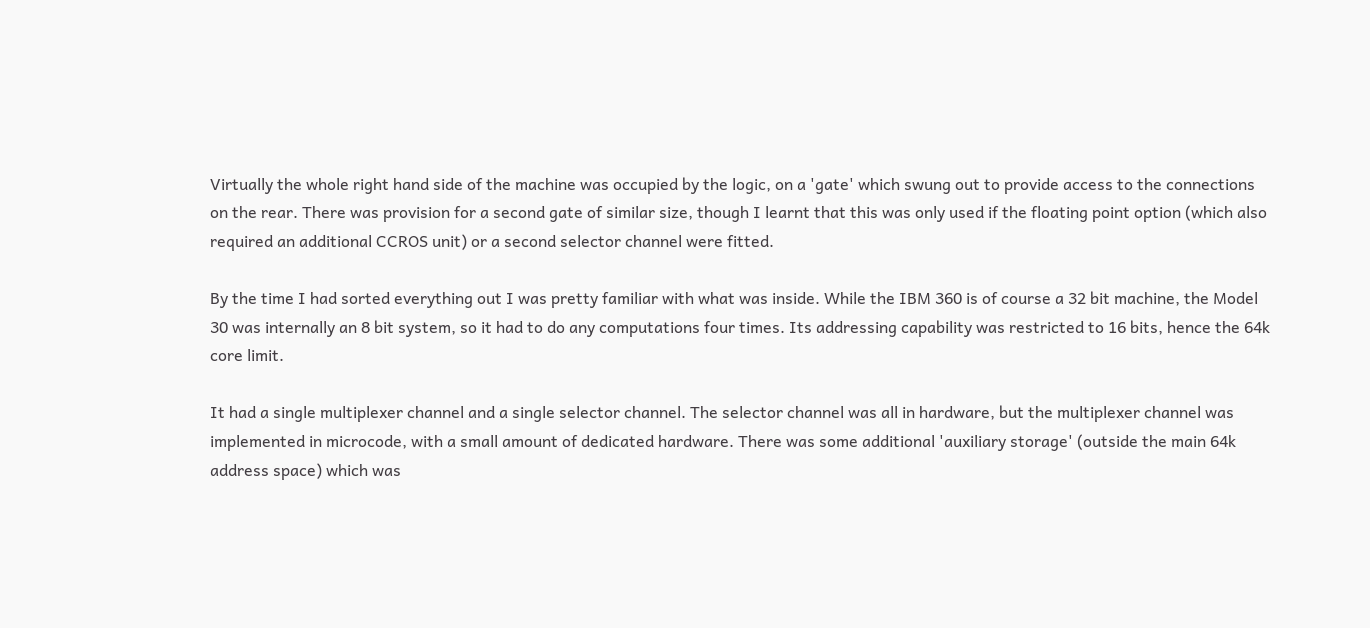Virtually the whole right hand side of the machine was occupied by the logic, on a 'gate' which swung out to provide access to the connections on the rear. There was provision for a second gate of similar size, though I learnt that this was only used if the floating point option (which also required an additional CCROS unit) or a second selector channel were fitted.

By the time I had sorted everything out I was pretty familiar with what was inside. While the IBM 360 is of course a 32 bit machine, the Model 30 was internally an 8 bit system, so it had to do any computations four times. Its addressing capability was restricted to 16 bits, hence the 64k core limit.

It had a single multiplexer channel and a single selector channel. The selector channel was all in hardware, but the multiplexer channel was implemented in microcode, with a small amount of dedicated hardware. There was some additional 'auxiliary storage' (outside the main 64k address space) which was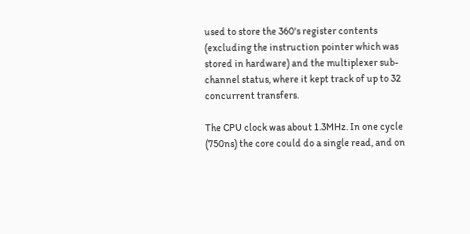used to store the 360's register contents (excluding the instruction pointer which was stored in hardware) and the multiplexer sub-channel status, where it kept track of up to 32 concurrent transfers.

The CPU clock was about 1.3MHz. In one cycle (750ns) the core could do a single read, and on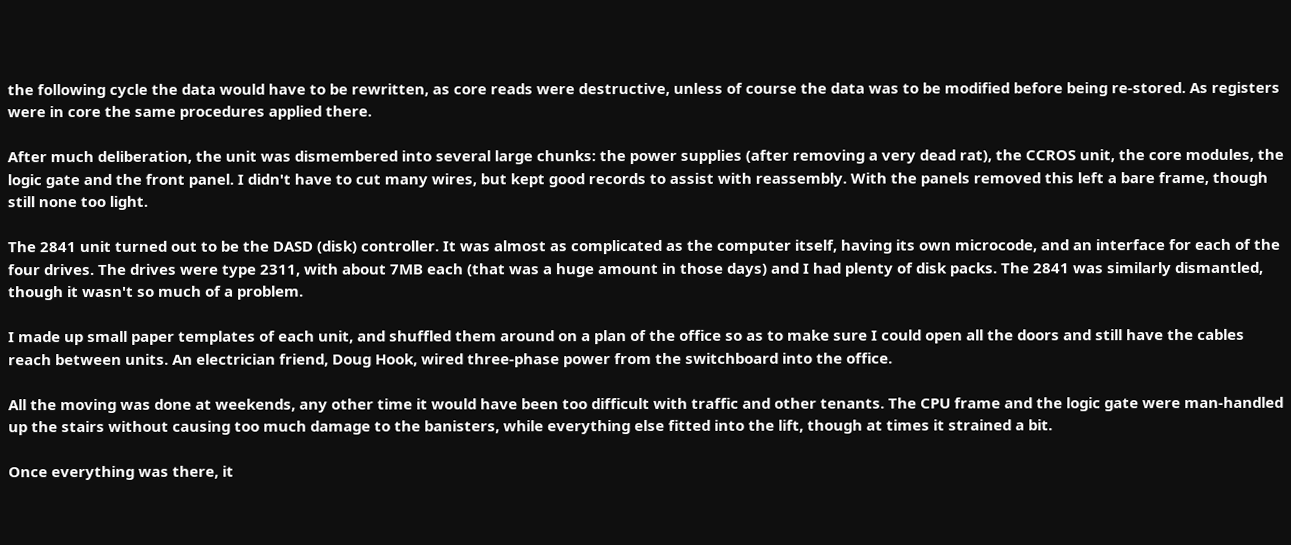the following cycle the data would have to be rewritten, as core reads were destructive, unless of course the data was to be modified before being re-stored. As registers were in core the same procedures applied there.

After much deliberation, the unit was dismembered into several large chunks: the power supplies (after removing a very dead rat), the CCROS unit, the core modules, the logic gate and the front panel. I didn't have to cut many wires, but kept good records to assist with reassembly. With the panels removed this left a bare frame, though still none too light.

The 2841 unit turned out to be the DASD (disk) controller. It was almost as complicated as the computer itself, having its own microcode, and an interface for each of the four drives. The drives were type 2311, with about 7MB each (that was a huge amount in those days) and I had plenty of disk packs. The 2841 was similarly dismantled, though it wasn't so much of a problem.

I made up small paper templates of each unit, and shuffled them around on a plan of the office so as to make sure I could open all the doors and still have the cables reach between units. An electrician friend, Doug Hook, wired three-phase power from the switchboard into the office.

All the moving was done at weekends, any other time it would have been too difficult with traffic and other tenants. The CPU frame and the logic gate were man-handled up the stairs without causing too much damage to the banisters, while everything else fitted into the lift, though at times it strained a bit.

Once everything was there, it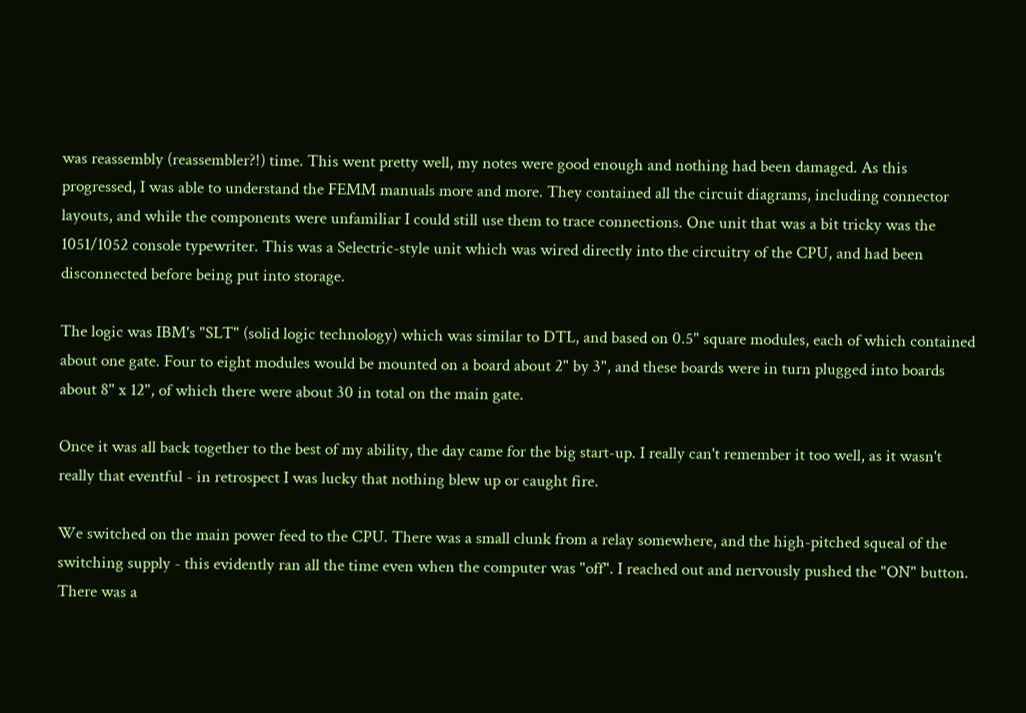was reassembly (reassembler?!) time. This went pretty well, my notes were good enough and nothing had been damaged. As this progressed, I was able to understand the FEMM manuals more and more. They contained all the circuit diagrams, including connector layouts, and while the components were unfamiliar I could still use them to trace connections. One unit that was a bit tricky was the 1051/1052 console typewriter. This was a Selectric-style unit which was wired directly into the circuitry of the CPU, and had been disconnected before being put into storage.

The logic was IBM's "SLT" (solid logic technology) which was similar to DTL, and based on 0.5" square modules, each of which contained about one gate. Four to eight modules would be mounted on a board about 2" by 3", and these boards were in turn plugged into boards about 8" x 12", of which there were about 30 in total on the main gate.

Once it was all back together to the best of my ability, the day came for the big start-up. I really can't remember it too well, as it wasn't really that eventful - in retrospect I was lucky that nothing blew up or caught fire.

We switched on the main power feed to the CPU. There was a small clunk from a relay somewhere, and the high-pitched squeal of the switching supply - this evidently ran all the time even when the computer was "off". I reached out and nervously pushed the "ON" button. There was a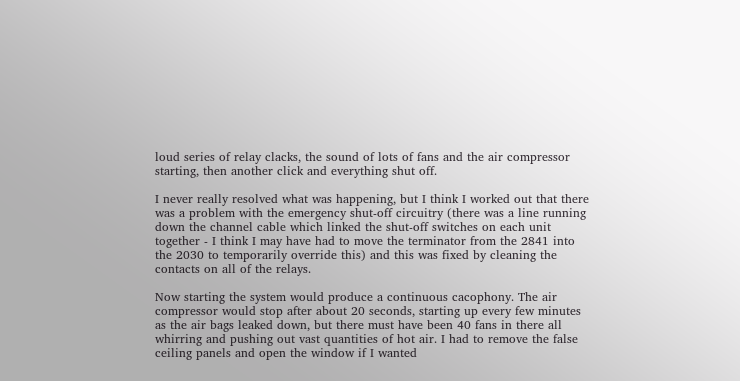loud series of relay clacks, the sound of lots of fans and the air compressor starting, then another click and everything shut off.

I never really resolved what was happening, but I think I worked out that there was a problem with the emergency shut-off circuitry (there was a line running down the channel cable which linked the shut-off switches on each unit together - I think I may have had to move the terminator from the 2841 into the 2030 to temporarily override this) and this was fixed by cleaning the contacts on all of the relays.

Now starting the system would produce a continuous cacophony. The air compressor would stop after about 20 seconds, starting up every few minutes as the air bags leaked down, but there must have been 40 fans in there all whirring and pushing out vast quantities of hot air. I had to remove the false ceiling panels and open the window if I wanted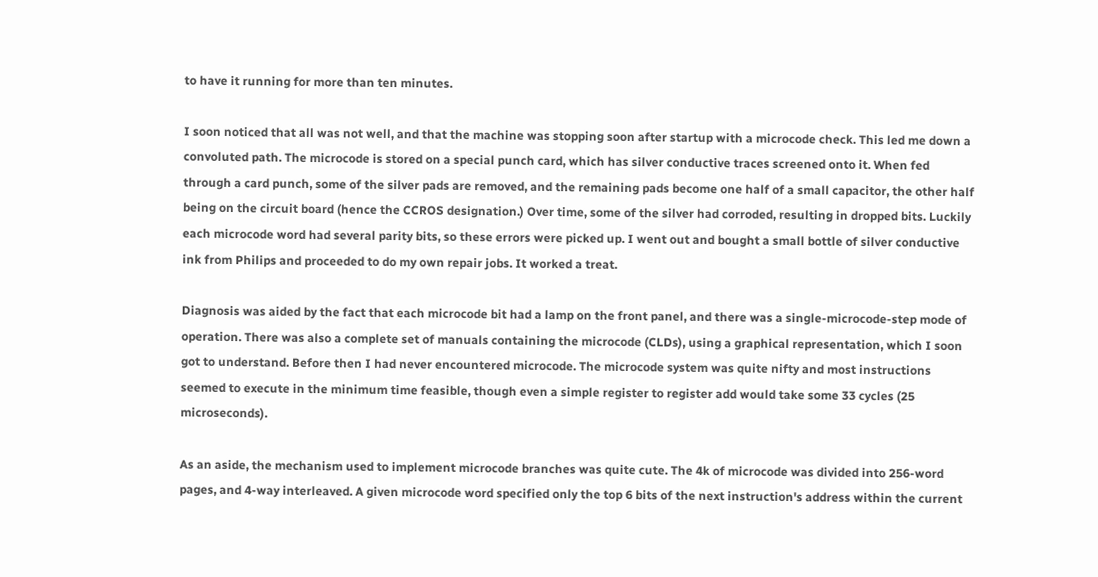to have it running for more than ten minutes.

I soon noticed that all was not well, and that the machine was stopping soon after startup with a microcode check. This led me down a convoluted path. The microcode is stored on a special punch card, which has silver conductive traces screened onto it. When fed through a card punch, some of the silver pads are removed, and the remaining pads become one half of a small capacitor, the other half being on the circuit board (hence the CCROS designation.) Over time, some of the silver had corroded, resulting in dropped bits. Luckily each microcode word had several parity bits, so these errors were picked up. I went out and bought a small bottle of silver conductive ink from Philips and proceeded to do my own repair jobs. It worked a treat.

Diagnosis was aided by the fact that each microcode bit had a lamp on the front panel, and there was a single-microcode-step mode of operation. There was also a complete set of manuals containing the microcode (CLDs), using a graphical representation, which I soon got to understand. Before then I had never encountered microcode. The microcode system was quite nifty and most instructions seemed to execute in the minimum time feasible, though even a simple register to register add would take some 33 cycles (25 microseconds).

As an aside, the mechanism used to implement microcode branches was quite cute. The 4k of microcode was divided into 256-word pages, and 4-way interleaved. A given microcode word specified only the top 6 bits of the next instruction's address within the current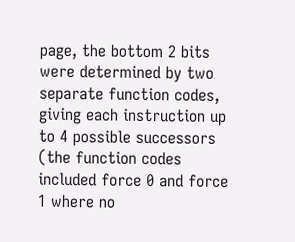page, the bottom 2 bits were determined by two separate function codes, giving each instruction up to 4 possible successors (the function codes included force 0 and force 1 where no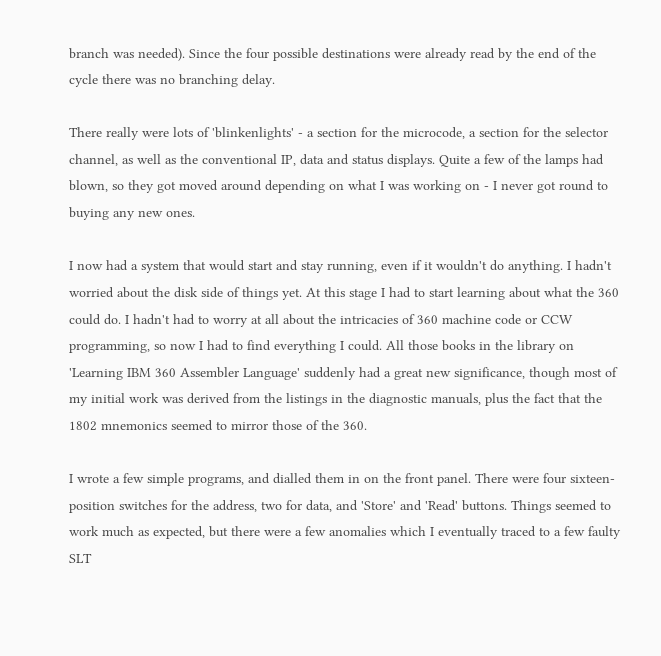branch was needed). Since the four possible destinations were already read by the end of the cycle there was no branching delay.

There really were lots of 'blinkenlights' - a section for the microcode, a section for the selector channel, as well as the conventional IP, data and status displays. Quite a few of the lamps had blown, so they got moved around depending on what I was working on - I never got round to buying any new ones.

I now had a system that would start and stay running, even if it wouldn't do anything. I hadn't worried about the disk side of things yet. At this stage I had to start learning about what the 360 could do. I hadn't had to worry at all about the intricacies of 360 machine code or CCW programming, so now I had to find everything I could. All those books in the library on 'Learning IBM 360 Assembler Language' suddenly had a great new significance, though most of my initial work was derived from the listings in the diagnostic manuals, plus the fact that the 1802 mnemonics seemed to mirror those of the 360.

I wrote a few simple programs, and dialled them in on the front panel. There were four sixteen-position switches for the address, two for data, and 'Store' and 'Read' buttons. Things seemed to work much as expected, but there were a few anomalies which I eventually traced to a few faulty SLT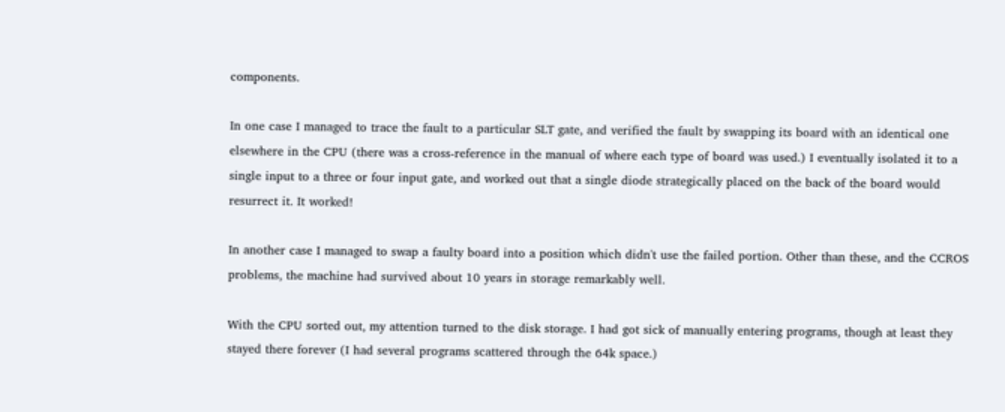components.

In one case I managed to trace the fault to a particular SLT gate, and verified the fault by swapping its board with an identical one elsewhere in the CPU (there was a cross-reference in the manual of where each type of board was used.) I eventually isolated it to a single input to a three or four input gate, and worked out that a single diode strategically placed on the back of the board would resurrect it. It worked!

In another case I managed to swap a faulty board into a position which didn't use the failed portion. Other than these, and the CCROS problems, the machine had survived about 10 years in storage remarkably well.

With the CPU sorted out, my attention turned to the disk storage. I had got sick of manually entering programs, though at least they stayed there forever (I had several programs scattered through the 64k space.)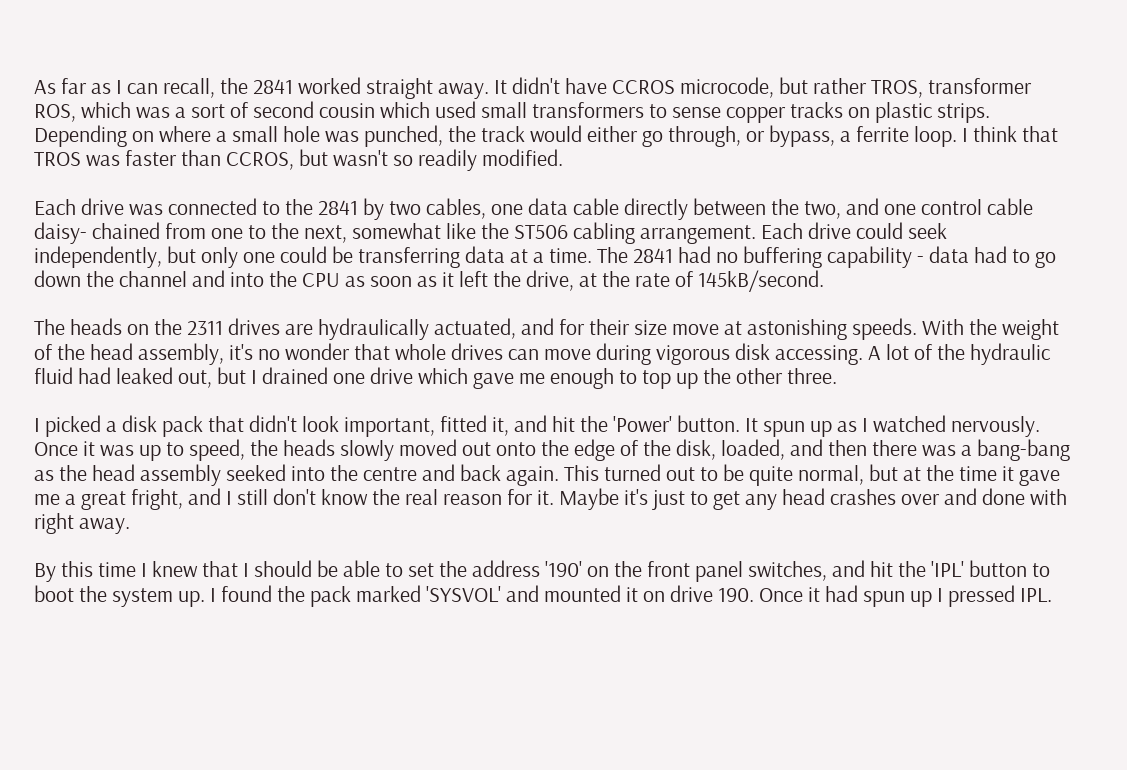As far as I can recall, the 2841 worked straight away. It didn't have CCROS microcode, but rather TROS, transformer ROS, which was a sort of second cousin which used small transformers to sense copper tracks on plastic strips. Depending on where a small hole was punched, the track would either go through, or bypass, a ferrite loop. I think that TROS was faster than CCROS, but wasn't so readily modified.

Each drive was connected to the 2841 by two cables, one data cable directly between the two, and one control cable daisy- chained from one to the next, somewhat like the ST506 cabling arrangement. Each drive could seek independently, but only one could be transferring data at a time. The 2841 had no buffering capability - data had to go down the channel and into the CPU as soon as it left the drive, at the rate of 145kB/second.

The heads on the 2311 drives are hydraulically actuated, and for their size move at astonishing speeds. With the weight of the head assembly, it's no wonder that whole drives can move during vigorous disk accessing. A lot of the hydraulic fluid had leaked out, but I drained one drive which gave me enough to top up the other three.

I picked a disk pack that didn't look important, fitted it, and hit the 'Power' button. It spun up as I watched nervously. Once it was up to speed, the heads slowly moved out onto the edge of the disk, loaded, and then there was a bang-bang as the head assembly seeked into the centre and back again. This turned out to be quite normal, but at the time it gave me a great fright, and I still don't know the real reason for it. Maybe it's just to get any head crashes over and done with right away.

By this time I knew that I should be able to set the address '190' on the front panel switches, and hit the 'IPL' button to boot the system up. I found the pack marked 'SYSVOL' and mounted it on drive 190. Once it had spun up I pressed IPL.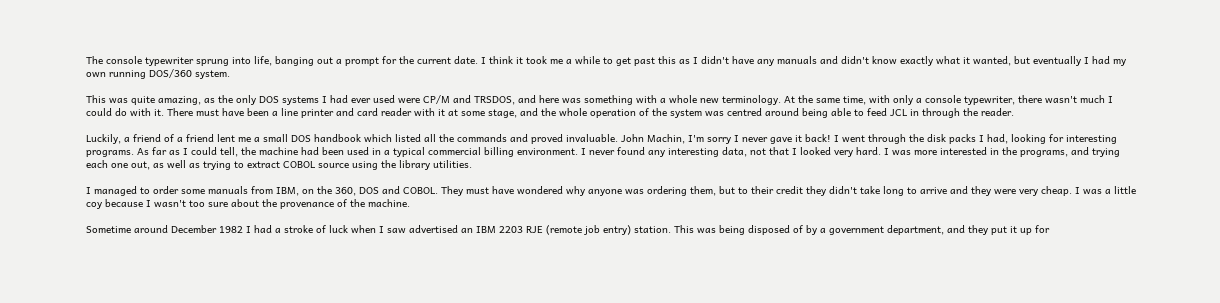The console typewriter sprung into life, banging out a prompt for the current date. I think it took me a while to get past this as I didn't have any manuals and didn't know exactly what it wanted, but eventually I had my own running DOS/360 system.

This was quite amazing, as the only DOS systems I had ever used were CP/M and TRSDOS, and here was something with a whole new terminology. At the same time, with only a console typewriter, there wasn't much I could do with it. There must have been a line printer and card reader with it at some stage, and the whole operation of the system was centred around being able to feed JCL in through the reader.

Luckily, a friend of a friend lent me a small DOS handbook which listed all the commands and proved invaluable. John Machin, I'm sorry I never gave it back! I went through the disk packs I had, looking for interesting programs. As far as I could tell, the machine had been used in a typical commercial billing environment. I never found any interesting data, not that I looked very hard. I was more interested in the programs, and trying each one out, as well as trying to extract COBOL source using the library utilities.

I managed to order some manuals from IBM, on the 360, DOS and COBOL. They must have wondered why anyone was ordering them, but to their credit they didn't take long to arrive and they were very cheap. I was a little coy because I wasn't too sure about the provenance of the machine.

Sometime around December 1982 I had a stroke of luck when I saw advertised an IBM 2203 RJE (remote job entry) station. This was being disposed of by a government department, and they put it up for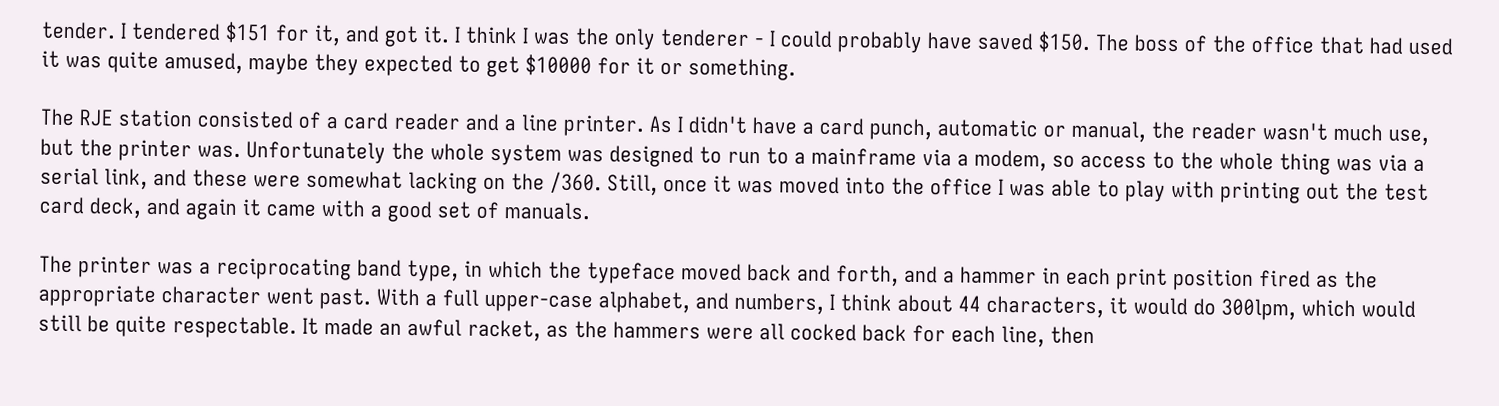tender. I tendered $151 for it, and got it. I think I was the only tenderer - I could probably have saved $150. The boss of the office that had used it was quite amused, maybe they expected to get $10000 for it or something.

The RJE station consisted of a card reader and a line printer. As I didn't have a card punch, automatic or manual, the reader wasn't much use, but the printer was. Unfortunately the whole system was designed to run to a mainframe via a modem, so access to the whole thing was via a serial link, and these were somewhat lacking on the /360. Still, once it was moved into the office I was able to play with printing out the test card deck, and again it came with a good set of manuals.

The printer was a reciprocating band type, in which the typeface moved back and forth, and a hammer in each print position fired as the appropriate character went past. With a full upper-case alphabet, and numbers, I think about 44 characters, it would do 300lpm, which would still be quite respectable. It made an awful racket, as the hammers were all cocked back for each line, then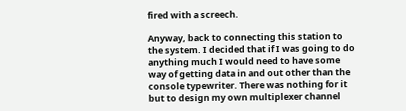fired with a screech.

Anyway, back to connecting this station to the system. I decided that if I was going to do anything much I would need to have some way of getting data in and out other than the console typewriter. There was nothing for it but to design my own multiplexer channel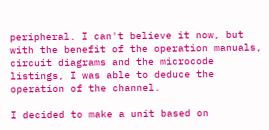peripheral. I can't believe it now, but with the benefit of the operation manuals, circuit diagrams and the microcode listings, I was able to deduce the operation of the channel.

I decided to make a unit based on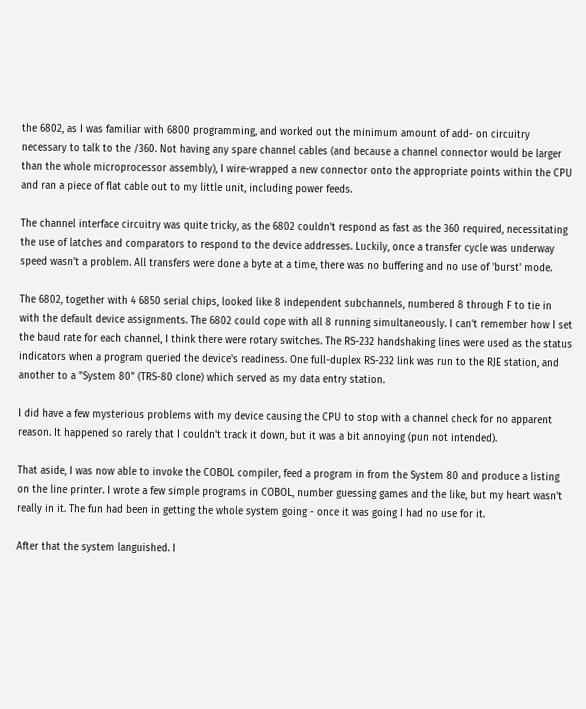the 6802, as I was familiar with 6800 programming, and worked out the minimum amount of add- on circuitry necessary to talk to the /360. Not having any spare channel cables (and because a channel connector would be larger than the whole microprocessor assembly), I wire-wrapped a new connector onto the appropriate points within the CPU and ran a piece of flat cable out to my little unit, including power feeds.

The channel interface circuitry was quite tricky, as the 6802 couldn't respond as fast as the 360 required, necessitating the use of latches and comparators to respond to the device addresses. Luckily, once a transfer cycle was underway speed wasn't a problem. All transfers were done a byte at a time, there was no buffering and no use of 'burst' mode.

The 6802, together with 4 6850 serial chips, looked like 8 independent subchannels, numbered 8 through F to tie in with the default device assignments. The 6802 could cope with all 8 running simultaneously. I can't remember how I set the baud rate for each channel, I think there were rotary switches. The RS-232 handshaking lines were used as the status indicators when a program queried the device's readiness. One full-duplex RS-232 link was run to the RJE station, and another to a "System 80" (TRS-80 clone) which served as my data entry station.

I did have a few mysterious problems with my device causing the CPU to stop with a channel check for no apparent reason. It happened so rarely that I couldn't track it down, but it was a bit annoying (pun not intended).

That aside, I was now able to invoke the COBOL compiler, feed a program in from the System 80 and produce a listing on the line printer. I wrote a few simple programs in COBOL, number guessing games and the like, but my heart wasn't really in it. The fun had been in getting the whole system going - once it was going I had no use for it.

After that the system languished. I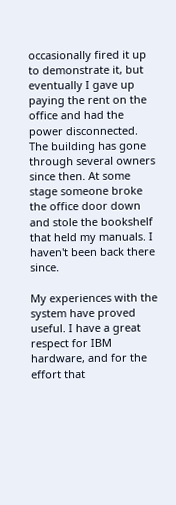occasionally fired it up to demonstrate it, but eventually I gave up paying the rent on the office and had the power disconnected. The building has gone through several owners since then. At some stage someone broke the office door down and stole the bookshelf that held my manuals. I haven't been back there since.

My experiences with the system have proved useful. I have a great respect for IBM hardware, and for the effort that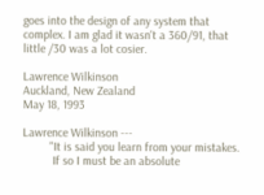goes into the design of any system that complex. I am glad it wasn't a 360/91, that little /30 was a lot cosier.

Lawrence Wilkinson
Auckland, New Zealand
May 18, 1993

Lawrence Wilkinson ---
         "It is said you learn from your mistakes.
          If so I must be an absolute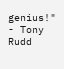genius!" - Tony Rudd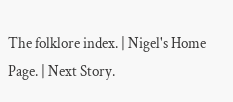The folklore index. | Nigel's Home Page. | Next Story.